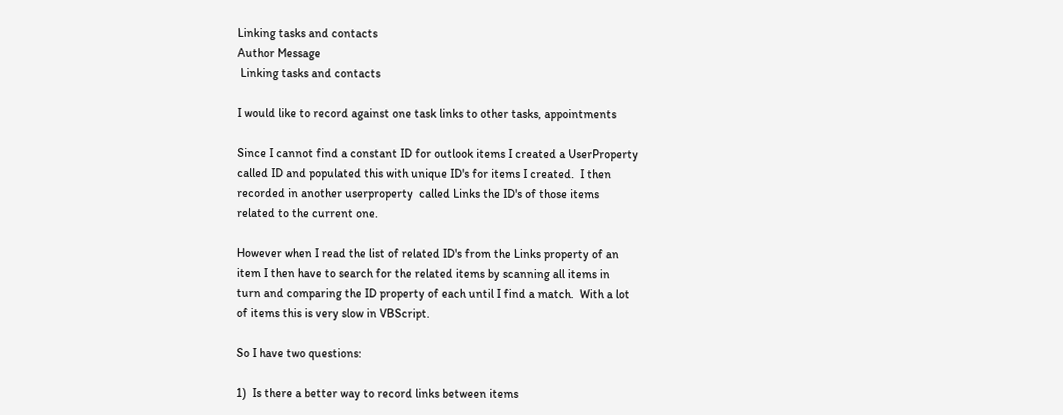Linking tasks and contacts
Author Message
 Linking tasks and contacts

I would like to record against one task links to other tasks, appointments

Since I cannot find a constant ID for outlook items I created a UserProperty
called ID and populated this with unique ID's for items I created.  I then
recorded in another userproperty  called Links the ID's of those items
related to the current one.

However when I read the list of related ID's from the Links property of an
item I then have to search for the related items by scanning all items in
turn and comparing the ID property of each until I find a match.  With a lot
of items this is very slow in VBScript.

So I have two questions:

1)  Is there a better way to record links between items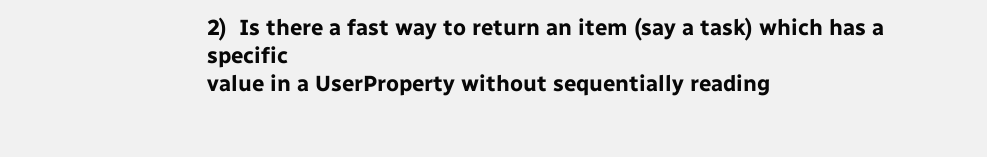2)  Is there a fast way to return an item (say a task) which has a specific
value in a UserProperty without sequentially reading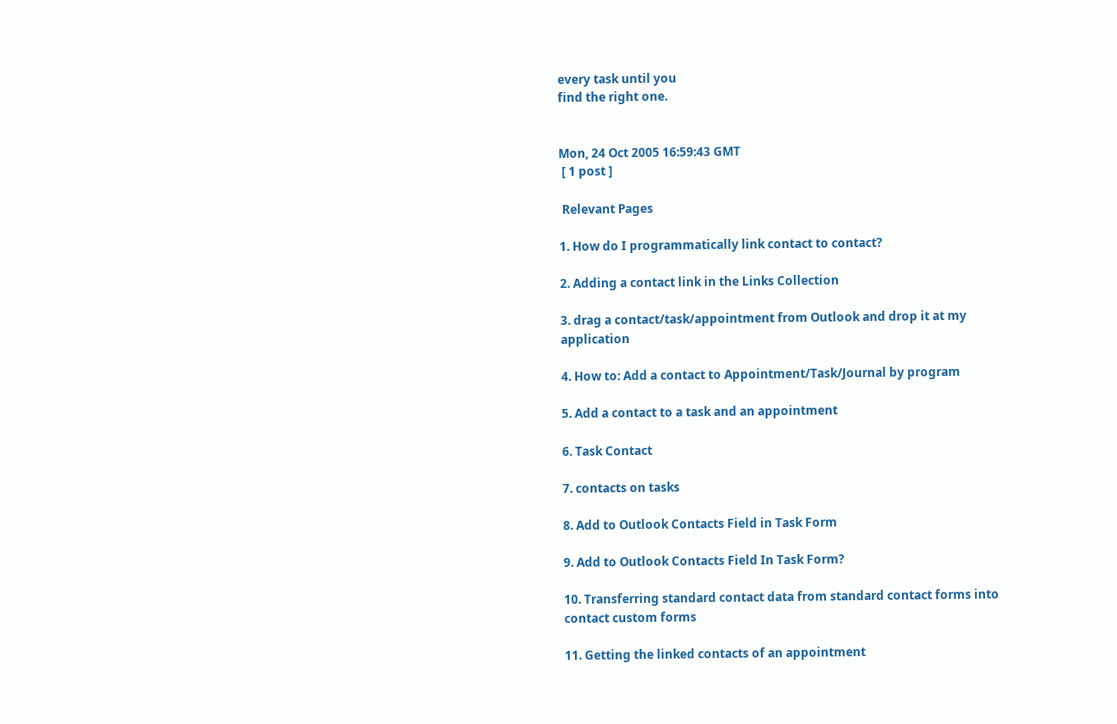every task until you
find the right one.


Mon, 24 Oct 2005 16:59:43 GMT
 [ 1 post ]

 Relevant Pages

1. How do I programmatically link contact to contact?

2. Adding a contact link in the Links Collection

3. drag a contact/task/appointment from Outlook and drop it at my application

4. How to: Add a contact to Appointment/Task/Journal by program

5. Add a contact to a task and an appointment

6. Task Contact

7. contacts on tasks

8. Add to Outlook Contacts Field in Task Form

9. Add to Outlook Contacts Field In Task Form?

10. Transferring standard contact data from standard contact forms into contact custom forms

11. Getting the linked contacts of an appointment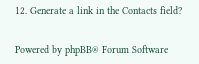12. Generate a link in the Contacts field?


Powered by phpBB® Forum Software